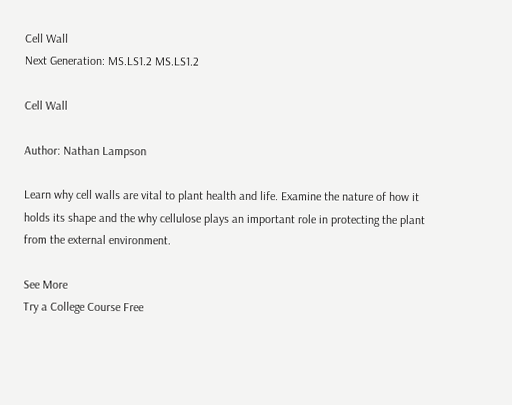Cell Wall
Next Generation: MS.LS1.2 MS.LS1.2

Cell Wall

Author: Nathan Lampson

Learn why cell walls are vital to plant health and life. Examine the nature of how it holds its shape and the why cellulose plays an important role in protecting the plant from the external environment.

See More
Try a College Course Free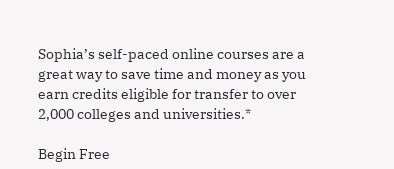Sophia’s self-paced online courses are a great way to save time and money as you earn credits eligible for transfer to over 2,000 colleges and universities.*

Begin Free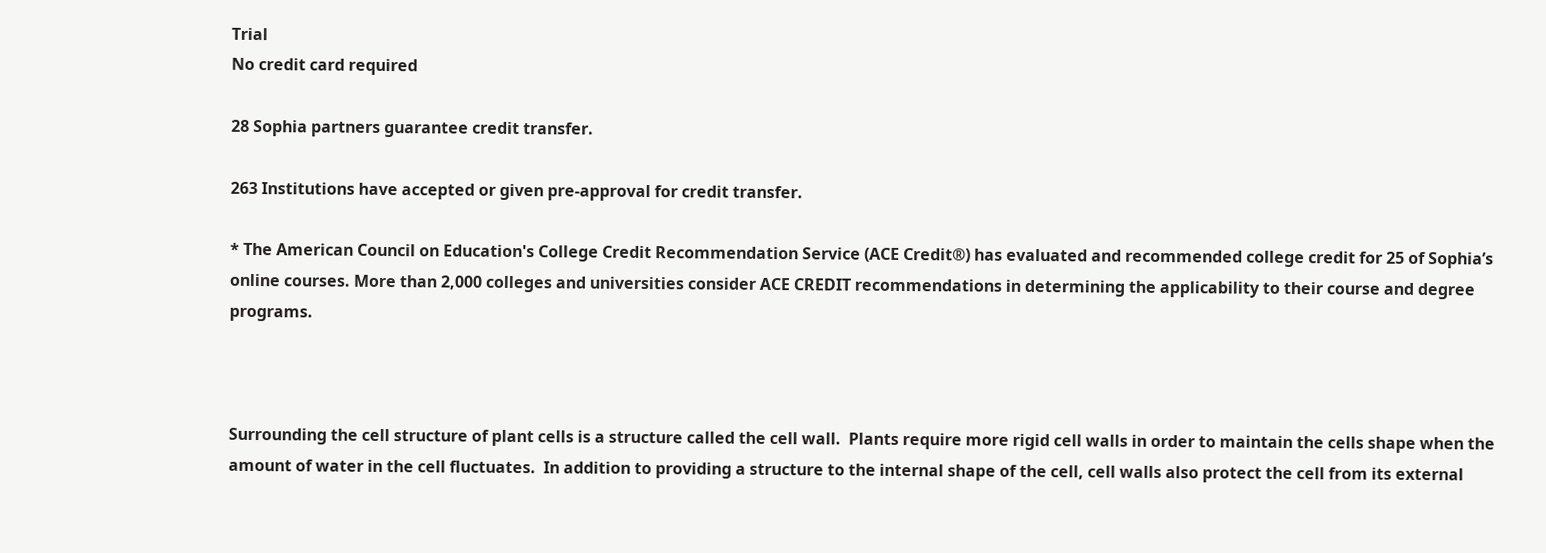Trial
No credit card required

28 Sophia partners guarantee credit transfer.

263 Institutions have accepted or given pre-approval for credit transfer.

* The American Council on Education's College Credit Recommendation Service (ACE Credit®) has evaluated and recommended college credit for 25 of Sophia’s online courses. More than 2,000 colleges and universities consider ACE CREDIT recommendations in determining the applicability to their course and degree programs.



Surrounding the cell structure of plant cells is a structure called the cell wall.  Plants require more rigid cell walls in order to maintain the cells shape when the amount of water in the cell fluctuates.  In addition to providing a structure to the internal shape of the cell, cell walls also protect the cell from its external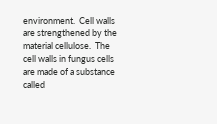environment.  Cell walls are strengthened by the material cellulose.  The cell walls in fungus cells are made of a substance called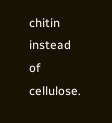chitin instead of cellulose.